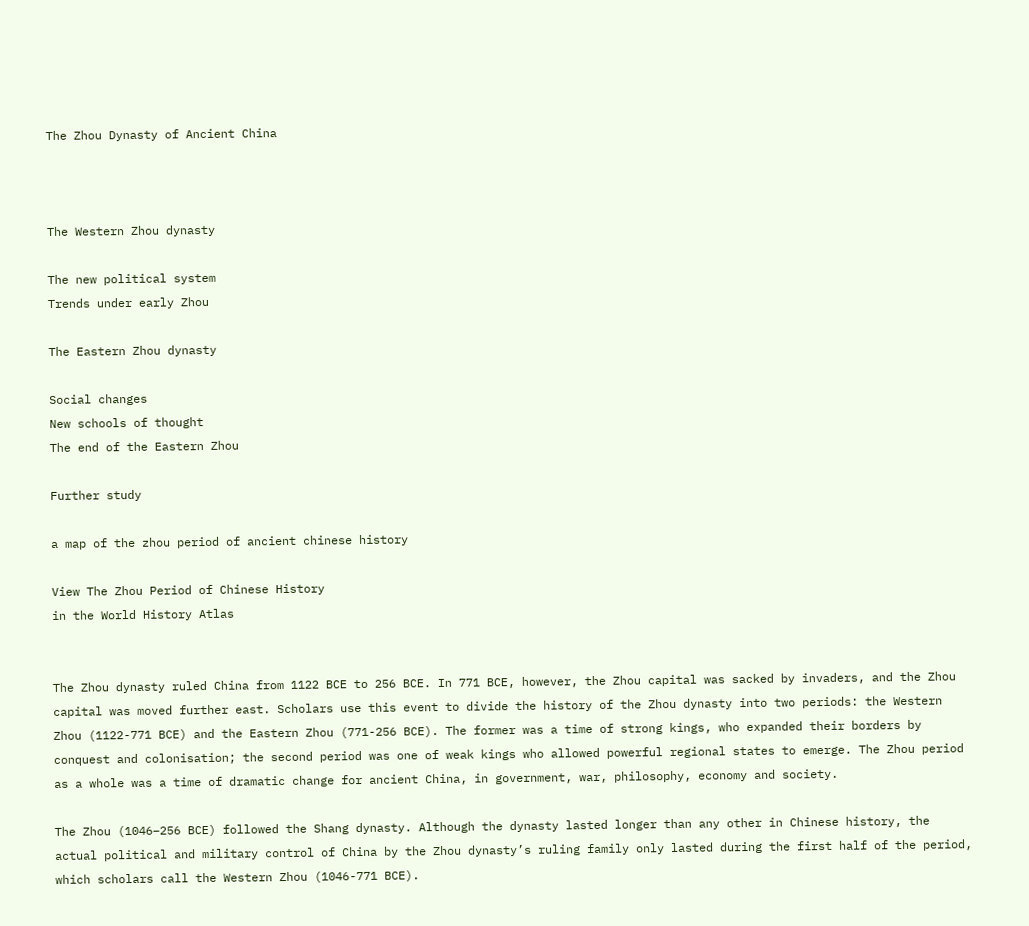The Zhou Dynasty of Ancient China



The Western Zhou dynasty

The new political system
Trends under early Zhou

The Eastern Zhou dynasty

Social changes
New schools of thought
The end of the Eastern Zhou

Further study

a map of the zhou period of ancient chinese history

View The Zhou Period of Chinese History
in the World History Atlas


The Zhou dynasty ruled China from 1122 BCE to 256 BCE. In 771 BCE, however, the Zhou capital was sacked by invaders, and the Zhou capital was moved further east. Scholars use this event to divide the history of the Zhou dynasty into two periods: the Western Zhou (1122-771 BCE) and the Eastern Zhou (771-256 BCE). The former was a time of strong kings, who expanded their borders by conquest and colonisation; the second period was one of weak kings who allowed powerful regional states to emerge. The Zhou period as a whole was a time of dramatic change for ancient China, in government, war, philosophy, economy and society.

The Zhou (1046–256 BCE) followed the Shang dynasty. Although the dynasty lasted longer than any other in Chinese history, the actual political and military control of China by the Zhou dynasty’s ruling family only lasted during the first half of the period, which scholars call the Western Zhou (1046-771 BCE).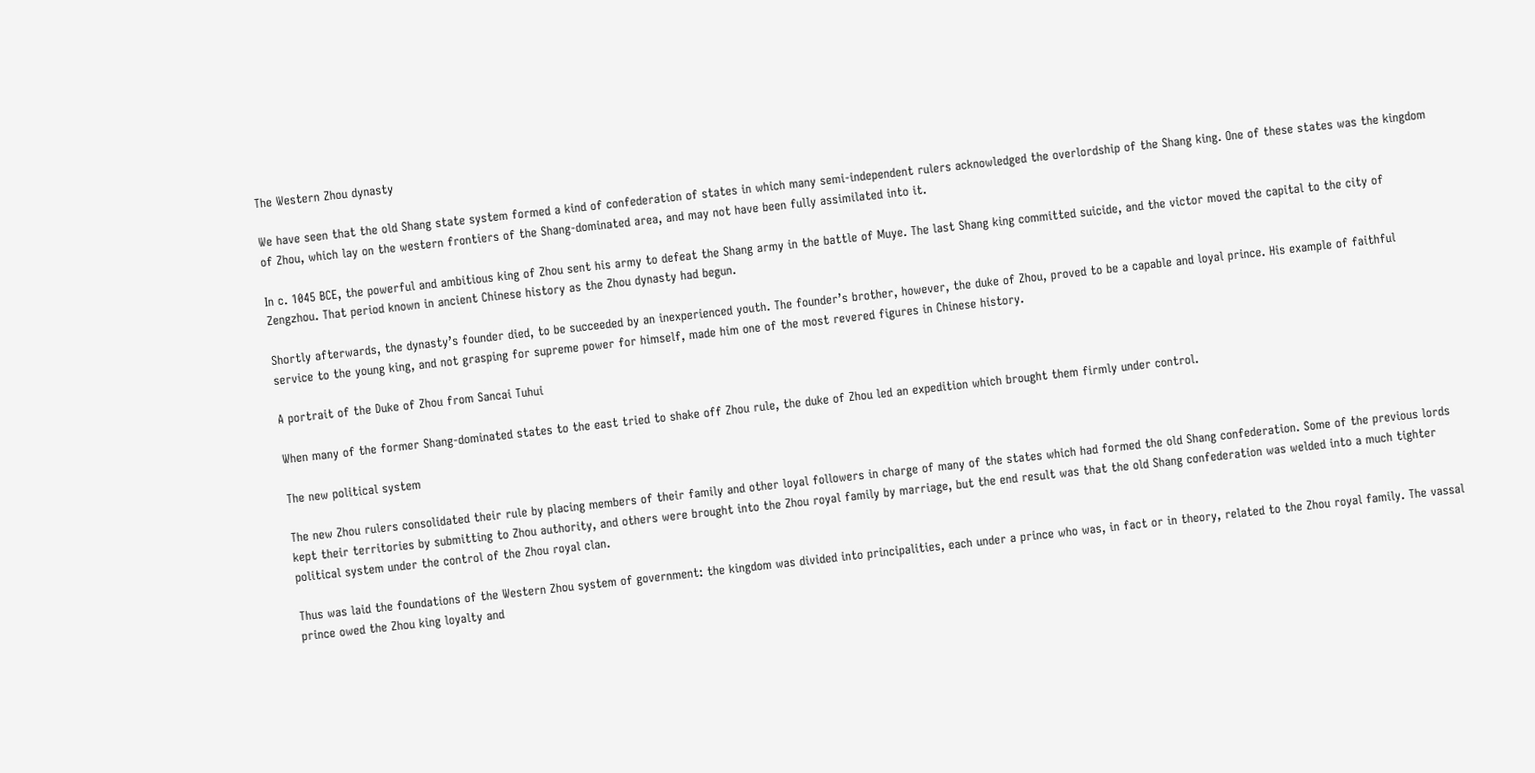The Western Zhou dynasty

We have seen that the old Shang state system formed a kind of confederation of states in which many semi-independent rulers acknowledged the overlordship of the Shang king. One of these states was the kingdom of Zhou, which lay on the western frontiers of the Shang-dominated area, and may not have been fully assimilated into it.

In c. 1045 BCE, the powerful and ambitious king of Zhou sent his army to defeat the Shang army in the battle of Muye. The last Shang king committed suicide, and the victor moved the capital to the city of Zengzhou. That period known in ancient Chinese history as the Zhou dynasty had begun.

Shortly afterwards, the dynasty’s founder died, to be succeeded by an inexperienced youth. The founder’s brother, however, the duke of Zhou, proved to be a capable and loyal prince. His example of faithful service to the young king, and not grasping for supreme power for himself, made him one of the most revered figures in Chinese history.

A portrait of the Duke of Zhou from Sancai Tuhui

When many of the former Shang-dominated states to the east tried to shake off Zhou rule, the duke of Zhou led an expedition which brought them firmly under control.

The new political system

The new Zhou rulers consolidated their rule by placing members of their family and other loyal followers in charge of many of the states which had formed the old Shang confederation. Some of the previous lords kept their territories by submitting to Zhou authority, and others were brought into the Zhou royal family by marriage, but the end result was that the old Shang confederation was welded into a much tighter political system under the control of the Zhou royal clan.

Thus was laid the foundations of the Western Zhou system of government: the kingdom was divided into principalities, each under a prince who was, in fact or in theory, related to the Zhou royal family. The vassal prince owed the Zhou king loyalty and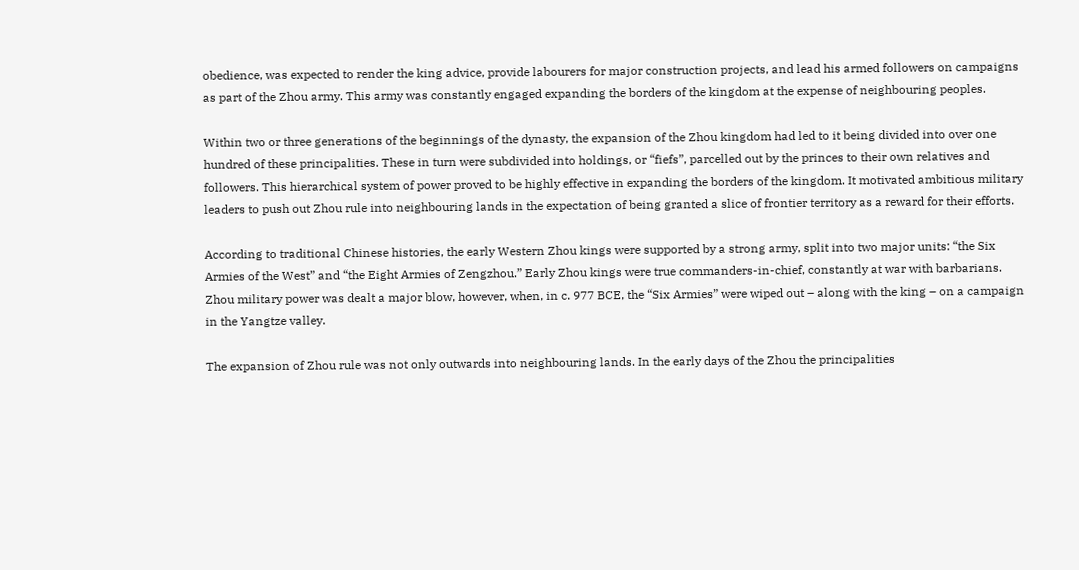obedience, was expected to render the king advice, provide labourers for major construction projects, and lead his armed followers on campaigns as part of the Zhou army. This army was constantly engaged expanding the borders of the kingdom at the expense of neighbouring peoples.

Within two or three generations of the beginnings of the dynasty, the expansion of the Zhou kingdom had led to it being divided into over one hundred of these principalities. These in turn were subdivided into holdings, or “fiefs”, parcelled out by the princes to their own relatives and followers. This hierarchical system of power proved to be highly effective in expanding the borders of the kingdom. It motivated ambitious military leaders to push out Zhou rule into neighbouring lands in the expectation of being granted a slice of frontier territory as a reward for their efforts.

According to traditional Chinese histories, the early Western Zhou kings were supported by a strong army, split into two major units: “the Six Armies of the West” and “the Eight Armies of Zengzhou.” Early Zhou kings were true commanders-in-chief, constantly at war with barbarians. Zhou military power was dealt a major blow, however, when, in c. 977 BCE, the “Six Armies” were wiped out – along with the king – on a campaign in the Yangtze valley.

The expansion of Zhou rule was not only outwards into neighbouring lands. In the early days of the Zhou the principalities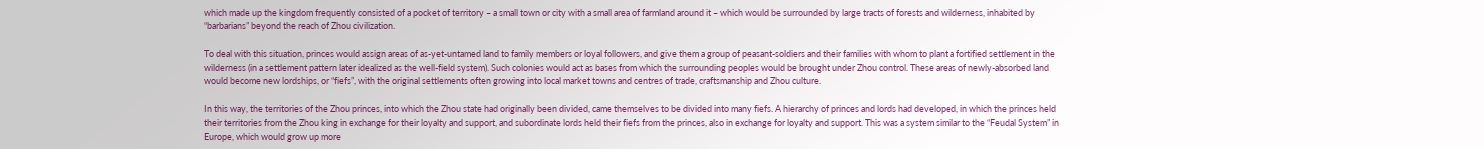which made up the kingdom frequently consisted of a pocket of territory – a small town or city with a small area of farmland around it – which would be surrounded by large tracts of forests and wilderness, inhabited by “barbarians” beyond the reach of Zhou civilization.

To deal with this situation, princes would assign areas of as-yet-untamed land to family members or loyal followers, and give them a group of peasant-soldiers and their families with whom to plant a fortified settlement in the wilderness (in a settlement pattern later idealized as the well-field system). Such colonies would act as bases from which the surrounding peoples would be brought under Zhou control. These areas of newly-absorbed land would become new lordships, or “fiefs”, with the original settlements often growing into local market towns and centres of trade, craftsmanship and Zhou culture.

In this way, the territories of the Zhou princes, into which the Zhou state had originally been divided, came themselves to be divided into many fiefs. A hierarchy of princes and lords had developed, in which the princes held their territories from the Zhou king in exchange for their loyalty and support, and subordinate lords held their fiefs from the princes, also in exchange for loyalty and support. This was a system similar to the “Feudal System” in Europe, which would grow up more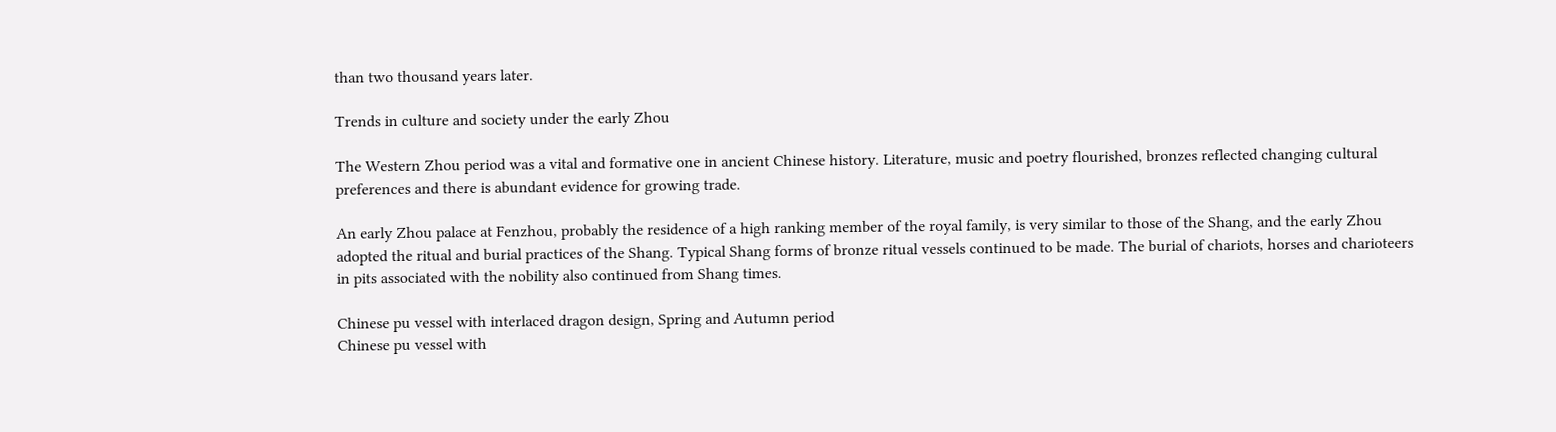than two thousand years later.

Trends in culture and society under the early Zhou

The Western Zhou period was a vital and formative one in ancient Chinese history. Literature, music and poetry flourished, bronzes reflected changing cultural preferences and there is abundant evidence for growing trade.

An early Zhou palace at Fenzhou, probably the residence of a high ranking member of the royal family, is very similar to those of the Shang, and the early Zhou adopted the ritual and burial practices of the Shang. Typical Shang forms of bronze ritual vessels continued to be made. The burial of chariots, horses and charioteers in pits associated with the nobility also continued from Shang times.

Chinese pu vessel with interlaced dragon design, Spring and Autumn period
Chinese pu vessel with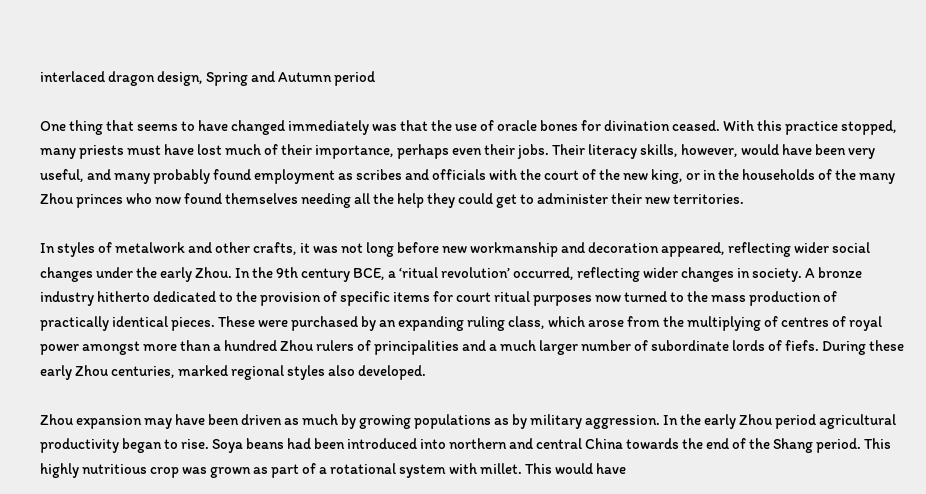interlaced dragon design, Spring and Autumn period

One thing that seems to have changed immediately was that the use of oracle bones for divination ceased. With this practice stopped, many priests must have lost much of their importance, perhaps even their jobs. Their literacy skills, however, would have been very useful, and many probably found employment as scribes and officials with the court of the new king, or in the households of the many Zhou princes who now found themselves needing all the help they could get to administer their new territories.

In styles of metalwork and other crafts, it was not long before new workmanship and decoration appeared, reflecting wider social changes under the early Zhou. In the 9th century BCE, a ‘ritual revolution’ occurred, reflecting wider changes in society. A bronze industry hitherto dedicated to the provision of specific items for court ritual purposes now turned to the mass production of practically identical pieces. These were purchased by an expanding ruling class, which arose from the multiplying of centres of royal power amongst more than a hundred Zhou rulers of principalities and a much larger number of subordinate lords of fiefs. During these early Zhou centuries, marked regional styles also developed.

Zhou expansion may have been driven as much by growing populations as by military aggression. In the early Zhou period agricultural productivity began to rise. Soya beans had been introduced into northern and central China towards the end of the Shang period. This highly nutritious crop was grown as part of a rotational system with millet. This would have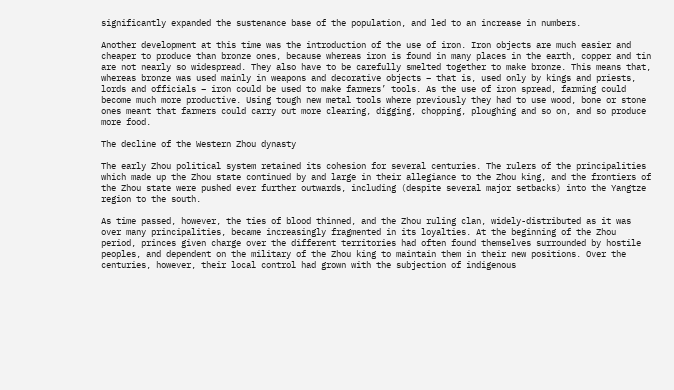significantly expanded the sustenance base of the population, and led to an increase in numbers.

Another development at this time was the introduction of the use of iron. Iron objects are much easier and cheaper to produce than bronze ones, because whereas iron is found in many places in the earth, copper and tin are not nearly so widespread. They also have to be carefully smelted together to make bronze. This means that, whereas bronze was used mainly in weapons and decorative objects – that is, used only by kings and priests, lords and officials – iron could be used to make farmers’ tools. As the use of iron spread, farming could become much more productive. Using tough new metal tools where previously they had to use wood, bone or stone ones meant that farmers could carry out more clearing, digging, chopping, ploughing and so on, and so produce more food.

The decline of the Western Zhou dynasty

The early Zhou political system retained its cohesion for several centuries. The rulers of the principalities which made up the Zhou state continued by and large in their allegiance to the Zhou king, and the frontiers of the Zhou state were pushed ever further outwards, including (despite several major setbacks) into the Yangtze region to the south.

As time passed, however, the ties of blood thinned, and the Zhou ruling clan, widely-distributed as it was over many principalities, became increasingly fragmented in its loyalties. At the beginning of the Zhou period, princes given charge over the different territories had often found themselves surrounded by hostile peoples, and dependent on the military of the Zhou king to maintain them in their new positions. Over the centuries, however, their local control had grown with the subjection of indigenous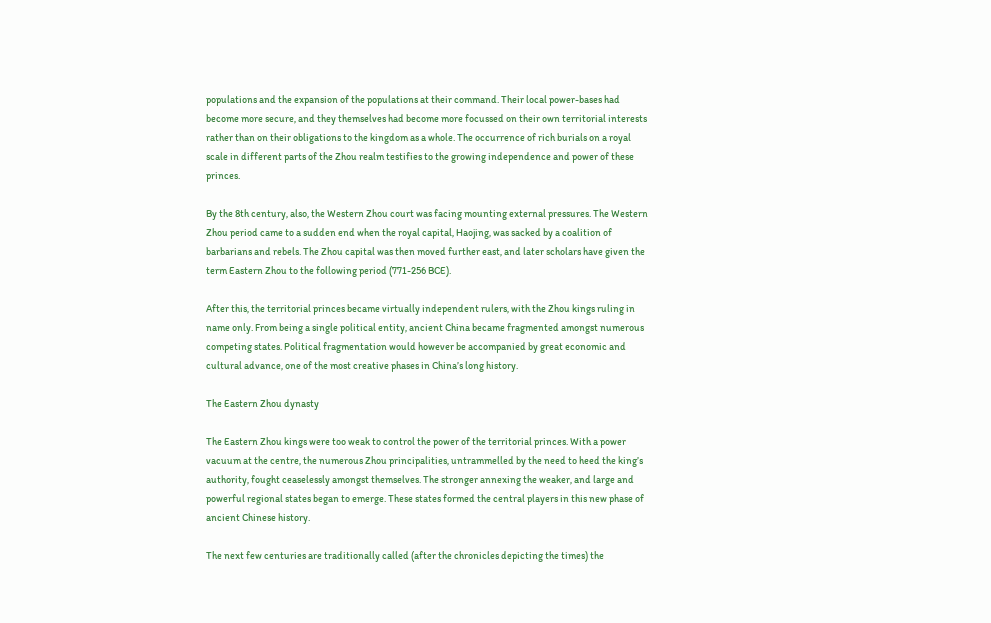populations and the expansion of the populations at their command. Their local power-bases had become more secure, and they themselves had become more focussed on their own territorial interests rather than on their obligations to the kingdom as a whole. The occurrence of rich burials on a royal scale in different parts of the Zhou realm testifies to the growing independence and power of these princes.

By the 8th century, also, the Western Zhou court was facing mounting external pressures. The Western Zhou period came to a sudden end when the royal capital, Haojing, was sacked by a coalition of barbarians and rebels. The Zhou capital was then moved further east, and later scholars have given the term Eastern Zhou to the following period (771-256 BCE).

After this, the territorial princes became virtually independent rulers, with the Zhou kings ruling in name only. From being a single political entity, ancient China became fragmented amongst numerous competing states. Political fragmentation would however be accompanied by great economic and cultural advance, one of the most creative phases in China’s long history.

The Eastern Zhou dynasty

The Eastern Zhou kings were too weak to control the power of the territorial princes. With a power vacuum at the centre, the numerous Zhou principalities, untrammelled by the need to heed the king’s authority, fought ceaselessly amongst themselves. The stronger annexing the weaker, and large and powerful regional states began to emerge. These states formed the central players in this new phase of ancient Chinese history.

The next few centuries are traditionally called (after the chronicles depicting the times) the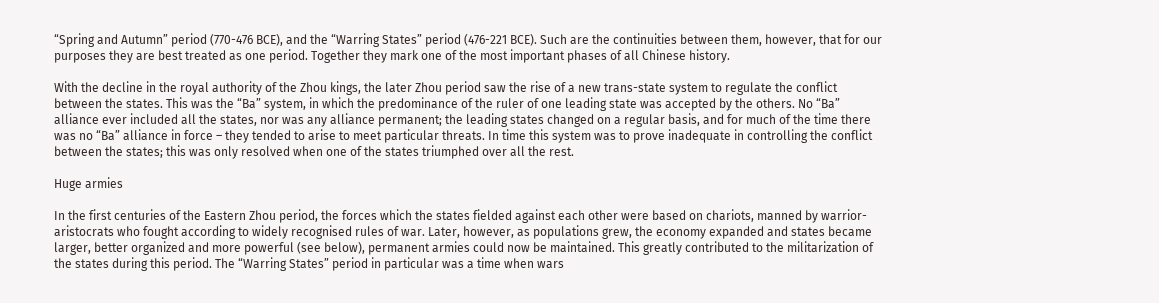“Spring and Autumn” period (770-476 BCE), and the “Warring States” period (476-221 BCE). Such are the continuities between them, however, that for our purposes they are best treated as one period. Together they mark one of the most important phases of all Chinese history.

With the decline in the royal authority of the Zhou kings, the later Zhou period saw the rise of a new trans-state system to regulate the conflict between the states. This was the “Ba” system, in which the predominance of the ruler of one leading state was accepted by the others. No “Ba” alliance ever included all the states, nor was any alliance permanent; the leading states changed on a regular basis, and for much of the time there was no “Ba” alliance in force – they tended to arise to meet particular threats. In time this system was to prove inadequate in controlling the conflict between the states; this was only resolved when one of the states triumphed over all the rest.

Huge armies

In the first centuries of the Eastern Zhou period, the forces which the states fielded against each other were based on chariots, manned by warrior-aristocrats who fought according to widely recognised rules of war. Later, however, as populations grew, the economy expanded and states became larger, better organized and more powerful (see below), permanent armies could now be maintained. This greatly contributed to the militarization of the states during this period. The “Warring States” period in particular was a time when wars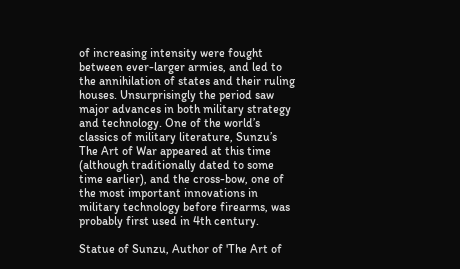of increasing intensity were fought between ever-larger armies, and led to the annihilation of states and their ruling houses. Unsurprisingly the period saw major advances in both military strategy and technology. One of the world’s classics of military literature, Sunzu’s The Art of War appeared at this time (although traditionally dated to some time earlier), and the cross-bow, one of the most important innovations in military technology before firearms, was probably first used in 4th century.

Statue of Sunzu, Author of 'The Art of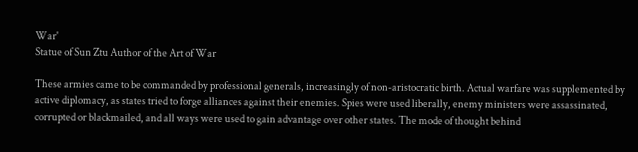War'
Statue of Sun Ztu Author of the Art of War

These armies came to be commanded by professional generals, increasingly of non-aristocratic birth. Actual warfare was supplemented by active diplomacy, as states tried to forge alliances against their enemies. Spies were used liberally, enemy ministers were assassinated, corrupted or blackmailed, and all ways were used to gain advantage over other states. The mode of thought behind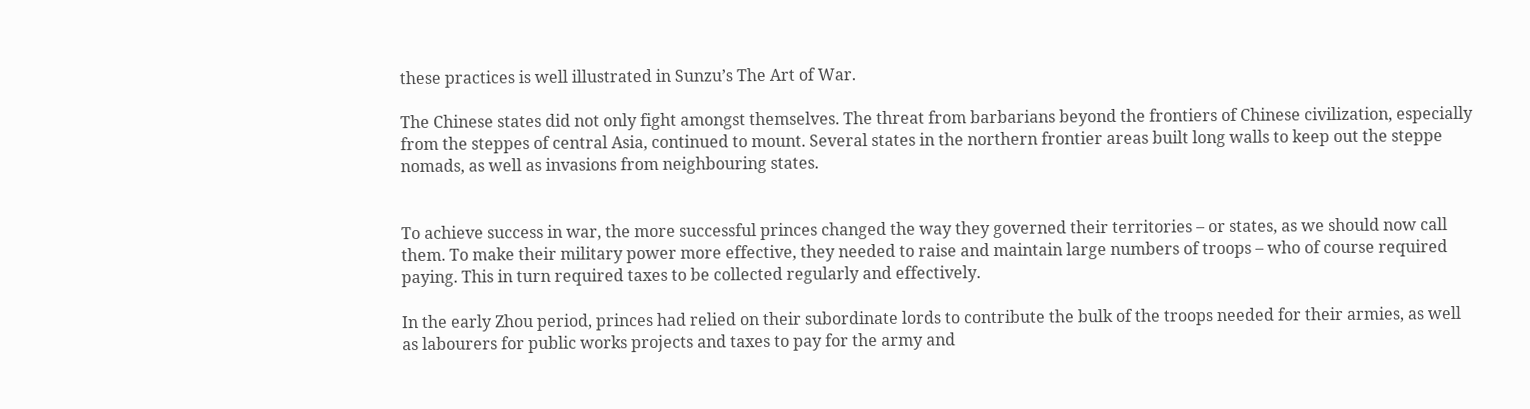these practices is well illustrated in Sunzu’s The Art of War.

The Chinese states did not only fight amongst themselves. The threat from barbarians beyond the frontiers of Chinese civilization, especially from the steppes of central Asia, continued to mount. Several states in the northern frontier areas built long walls to keep out the steppe nomads, as well as invasions from neighbouring states.


To achieve success in war, the more successful princes changed the way they governed their territories – or states, as we should now call them. To make their military power more effective, they needed to raise and maintain large numbers of troops – who of course required paying. This in turn required taxes to be collected regularly and effectively.

In the early Zhou period, princes had relied on their subordinate lords to contribute the bulk of the troops needed for their armies, as well as labourers for public works projects and taxes to pay for the army and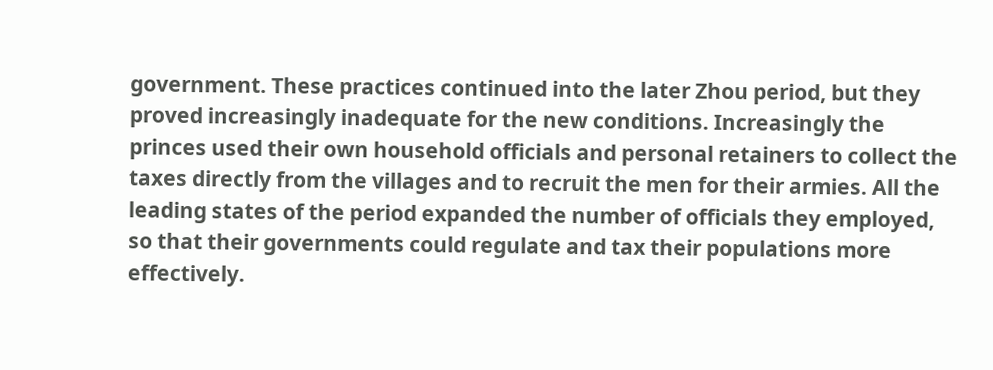government. These practices continued into the later Zhou period, but they proved increasingly inadequate for the new conditions. Increasingly the princes used their own household officials and personal retainers to collect the taxes directly from the villages and to recruit the men for their armies. All the leading states of the period expanded the number of officials they employed, so that their governments could regulate and tax their populations more effectively.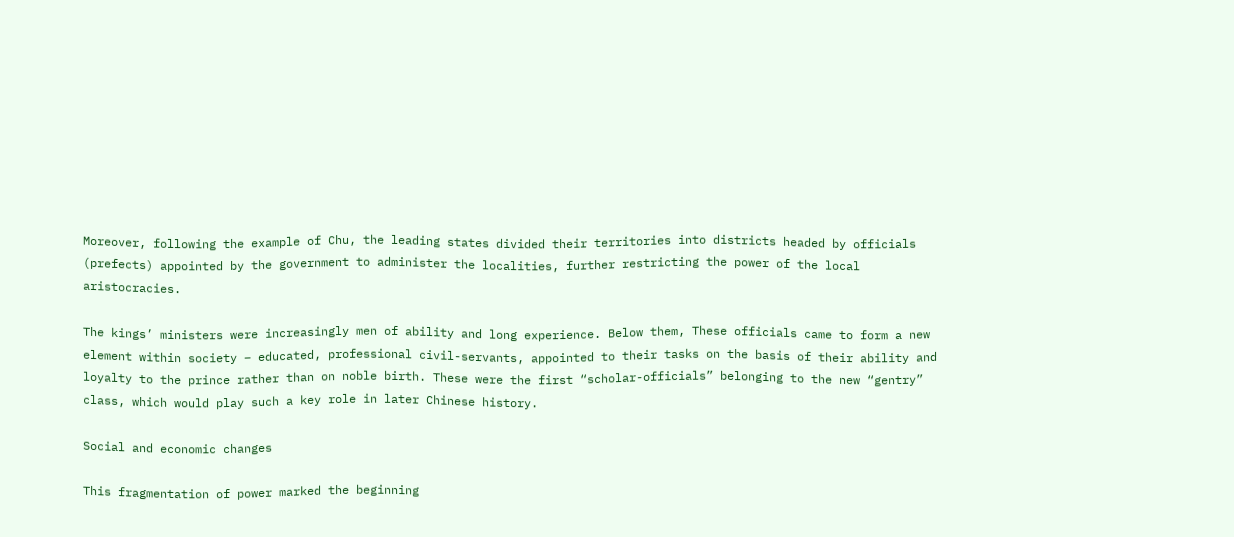Moreover, following the example of Chu, the leading states divided their territories into districts headed by officials (prefects) appointed by the government to administer the localities, further restricting the power of the local aristocracies.

The kings’ ministers were increasingly men of ability and long experience. Below them, These officials came to form a new element within society – educated, professional civil-servants, appointed to their tasks on the basis of their ability and loyalty to the prince rather than on noble birth. These were the first “scholar-officials” belonging to the new “gentry” class, which would play such a key role in later Chinese history.

Social and economic changes

This fragmentation of power marked the beginning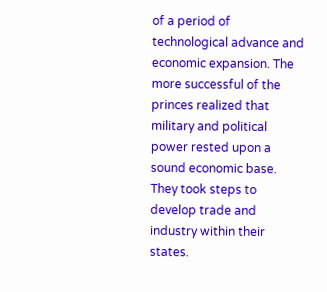of a period of technological advance and economic expansion. The more successful of the princes realized that military and political power rested upon a sound economic base. They took steps to develop trade and industry within their states.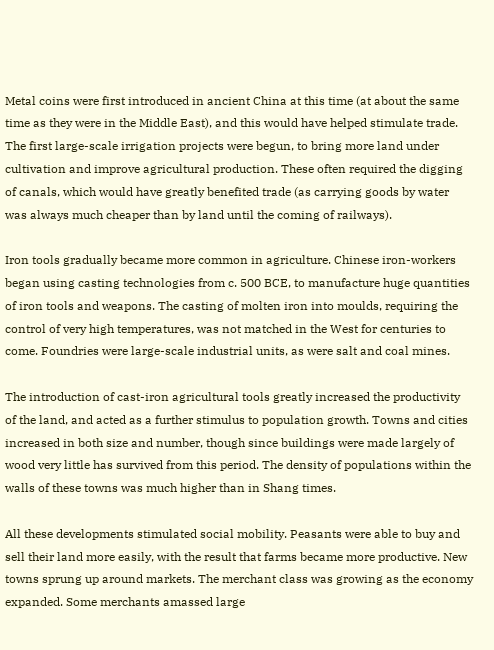Metal coins were first introduced in ancient China at this time (at about the same time as they were in the Middle East), and this would have helped stimulate trade. The first large-scale irrigation projects were begun, to bring more land under cultivation and improve agricultural production. These often required the digging of canals, which would have greatly benefited trade (as carrying goods by water was always much cheaper than by land until the coming of railways).

Iron tools gradually became more common in agriculture. Chinese iron-workers began using casting technologies from c. 500 BCE, to manufacture huge quantities of iron tools and weapons. The casting of molten iron into moulds, requiring the control of very high temperatures, was not matched in the West for centuries to come. Foundries were large-scale industrial units, as were salt and coal mines.

The introduction of cast-iron agricultural tools greatly increased the productivity of the land, and acted as a further stimulus to population growth. Towns and cities increased in both size and number, though since buildings were made largely of wood very little has survived from this period. The density of populations within the walls of these towns was much higher than in Shang times.

All these developments stimulated social mobility. Peasants were able to buy and sell their land more easily, with the result that farms became more productive. New towns sprung up around markets. The merchant class was growing as the economy expanded. Some merchants amassed large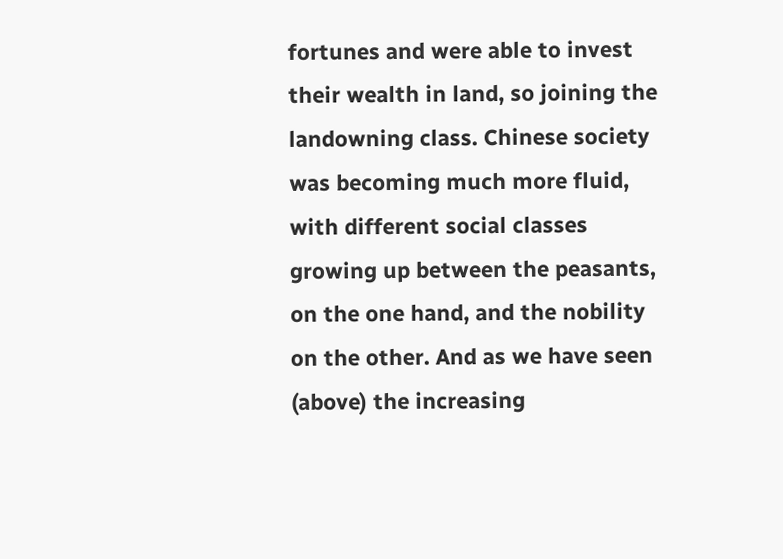fortunes and were able to invest their wealth in land, so joining the landowning class. Chinese society was becoming much more fluid, with different social classes growing up between the peasants, on the one hand, and the nobility on the other. And as we have seen (above) the increasing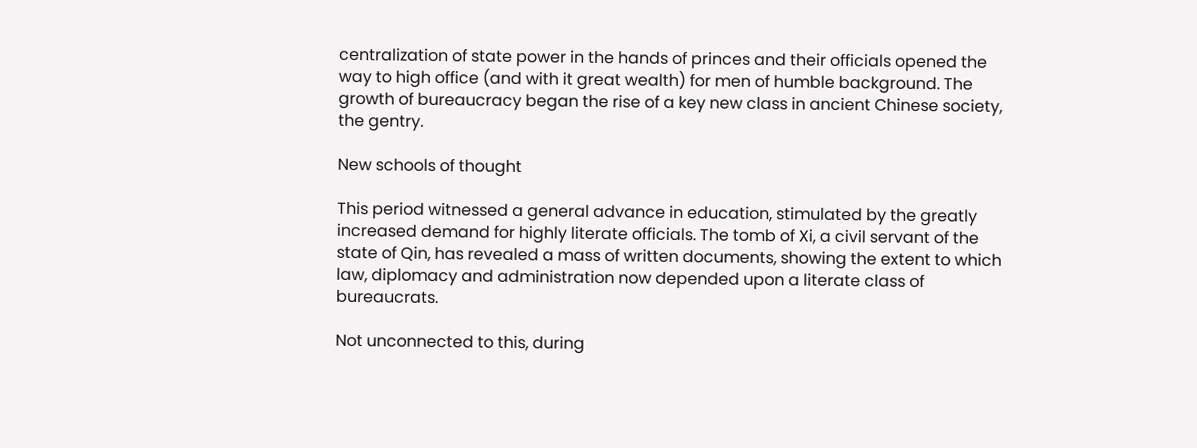centralization of state power in the hands of princes and their officials opened the way to high office (and with it great wealth) for men of humble background. The growth of bureaucracy began the rise of a key new class in ancient Chinese society, the gentry.

New schools of thought

This period witnessed a general advance in education, stimulated by the greatly increased demand for highly literate officials. The tomb of Xi, a civil servant of the state of Qin, has revealed a mass of written documents, showing the extent to which law, diplomacy and administration now depended upon a literate class of bureaucrats.

Not unconnected to this, during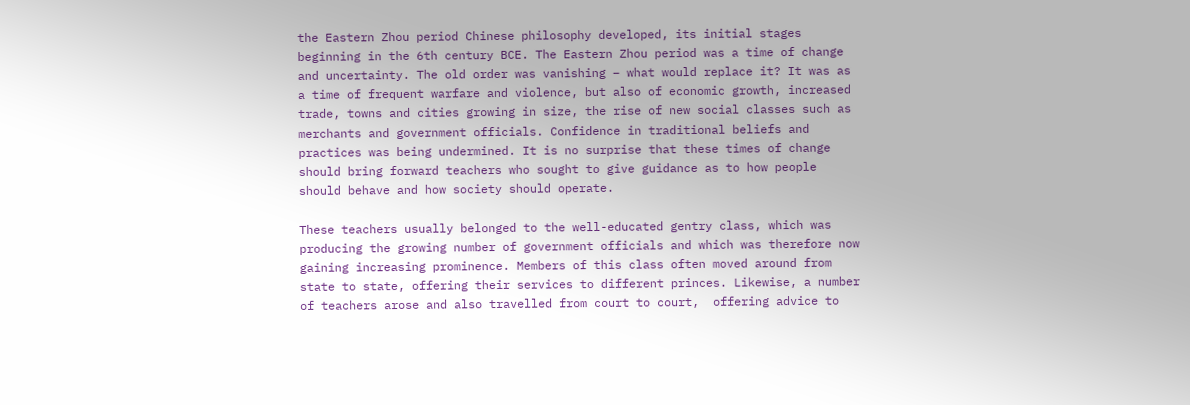the Eastern Zhou period Chinese philosophy developed, its initial stages beginning in the 6th century BCE. The Eastern Zhou period was a time of change and uncertainty. The old order was vanishing – what would replace it? It was as a time of frequent warfare and violence, but also of economic growth, increased trade, towns and cities growing in size, the rise of new social classes such as merchants and government officials. Confidence in traditional beliefs and practices was being undermined. It is no surprise that these times of change should bring forward teachers who sought to give guidance as to how people should behave and how society should operate.

These teachers usually belonged to the well-educated gentry class, which was producing the growing number of government officials and which was therefore now gaining increasing prominence. Members of this class often moved around from state to state, offering their services to different princes. Likewise, a number of teachers arose and also travelled from court to court,  offering advice to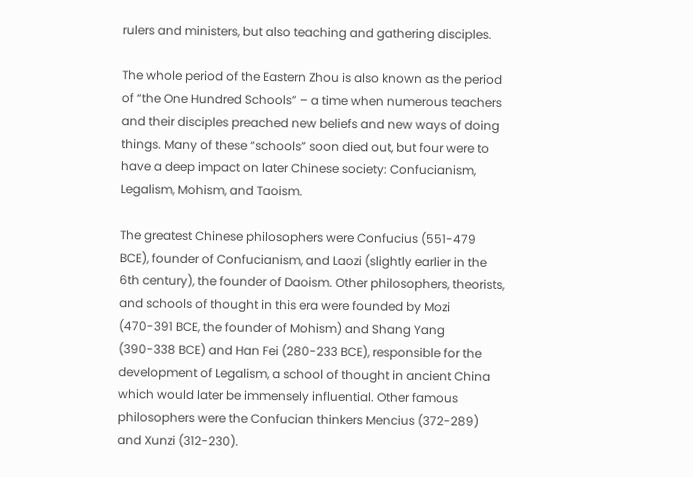rulers and ministers, but also teaching and gathering disciples.

The whole period of the Eastern Zhou is also known as the period of “the One Hundred Schools” – a time when numerous teachers and their disciples preached new beliefs and new ways of doing things. Many of these “schools” soon died out, but four were to have a deep impact on later Chinese society: Confucianism, Legalism, Mohism, and Taoism.

The greatest Chinese philosophers were Confucius (551-479 BCE), founder of Confucianism, and Laozi (slightly earlier in the 6th century), the founder of Daoism. Other philosophers, theorists, and schools of thought in this era were founded by Mozi (470-391 BCE, the founder of Mohism) and Shang Yang (390-338 BCE) and Han Fei (280-233 BCE), responsible for the development of Legalism, a school of thought in ancient China which would later be immensely influential. Other famous philosophers were the Confucian thinkers Mencius (372-289) and Xunzi (312-230).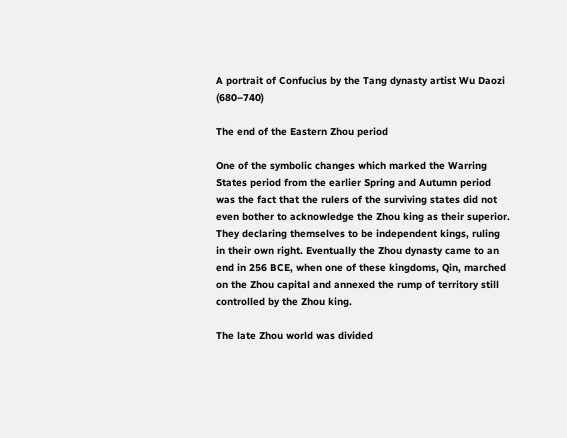A portrait of Confucius by the Tang dynasty artist Wu Daozi (680–740)

The end of the Eastern Zhou period

One of the symbolic changes which marked the Warring States period from the earlier Spring and Autumn period was the fact that the rulers of the surviving states did not even bother to acknowledge the Zhou king as their superior. They declaring themselves to be independent kings, ruling in their own right. Eventually the Zhou dynasty came to an end in 256 BCE, when one of these kingdoms, Qin, marched on the Zhou capital and annexed the rump of territory still controlled by the Zhou king.

The late Zhou world was divided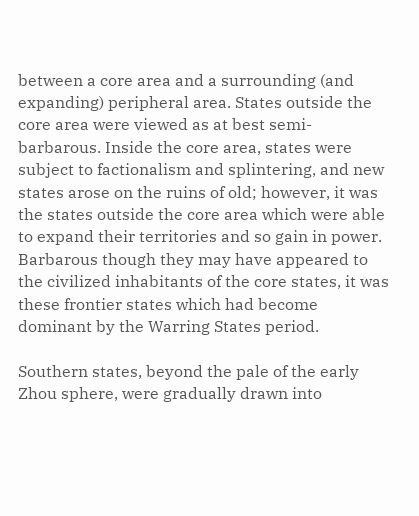between a core area and a surrounding (and expanding) peripheral area. States outside the core area were viewed as at best semi-barbarous. Inside the core area, states were subject to factionalism and splintering, and new states arose on the ruins of old; however, it was the states outside the core area which were able to expand their territories and so gain in power. Barbarous though they may have appeared to the civilized inhabitants of the core states, it was these frontier states which had become dominant by the Warring States period.

Southern states, beyond the pale of the early Zhou sphere, were gradually drawn into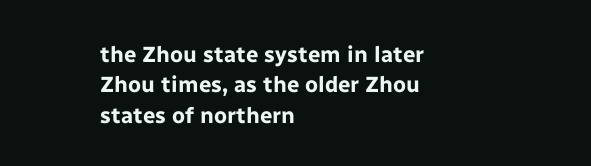the Zhou state system in later Zhou times, as the older Zhou states of northern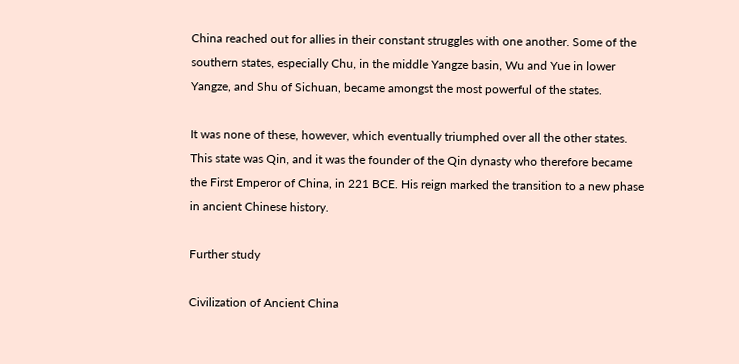China reached out for allies in their constant struggles with one another. Some of the southern states, especially Chu, in the middle Yangze basin, Wu and Yue in lower Yangze, and Shu of Sichuan, became amongst the most powerful of the states.

It was none of these, however, which eventually triumphed over all the other states. This state was Qin, and it was the founder of the Qin dynasty who therefore became the First Emperor of China, in 221 BCE. His reign marked the transition to a new phase in ancient Chinese history.

Further study

Civilization of Ancient China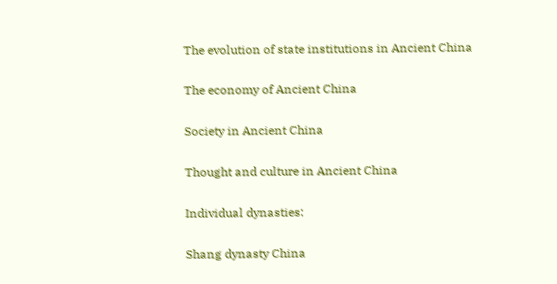The evolution of state institutions in Ancient China

The economy of Ancient China

Society in Ancient China

Thought and culture in Ancient China

Individual dynasties:

Shang dynasty China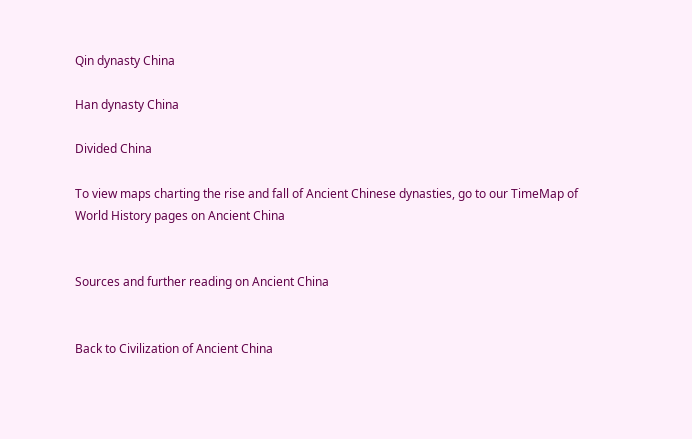Qin dynasty China

Han dynasty China

Divided China

To view maps charting the rise and fall of Ancient Chinese dynasties, go to our TimeMap of World History pages on Ancient China


Sources and further reading on Ancient China


Back to Civilization of Ancient China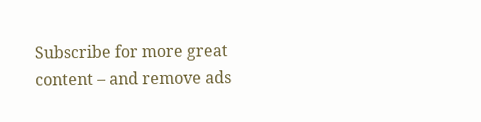Subscribe for more great content – and remove ads